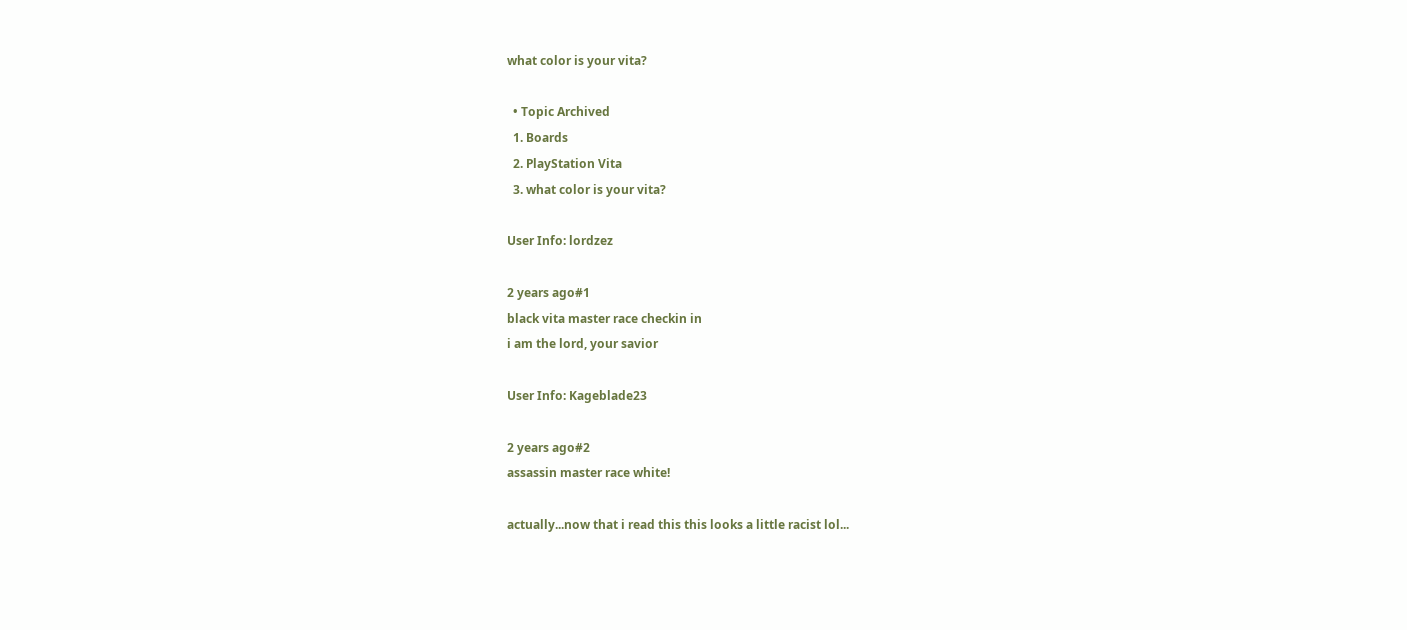what color is your vita?

  • Topic Archived
  1. Boards
  2. PlayStation Vita
  3. what color is your vita?

User Info: lordzez

2 years ago#1
black vita master race checkin in
i am the lord, your savior

User Info: Kageblade23

2 years ago#2
assassin master race white!

actually...now that i read this this looks a little racist lol...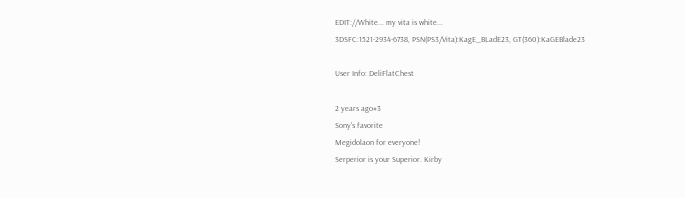EDIT://White... my vita is white...
3DSFC:1521-2934-6738, PSN(PS3/Vita):KagE_BLadE23, GT(360):KaGEBlade23

User Info: DeliFlatChest

2 years ago#3
Sony's favorite
Megidolaon for everyone!
Serperior is your Superior. Kirby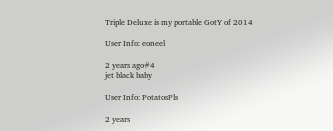Triple Deluxe is my portable GotY of 2014

User Info: eoneel

2 years ago#4
jet black baby

User Info: PotatosPls

2 years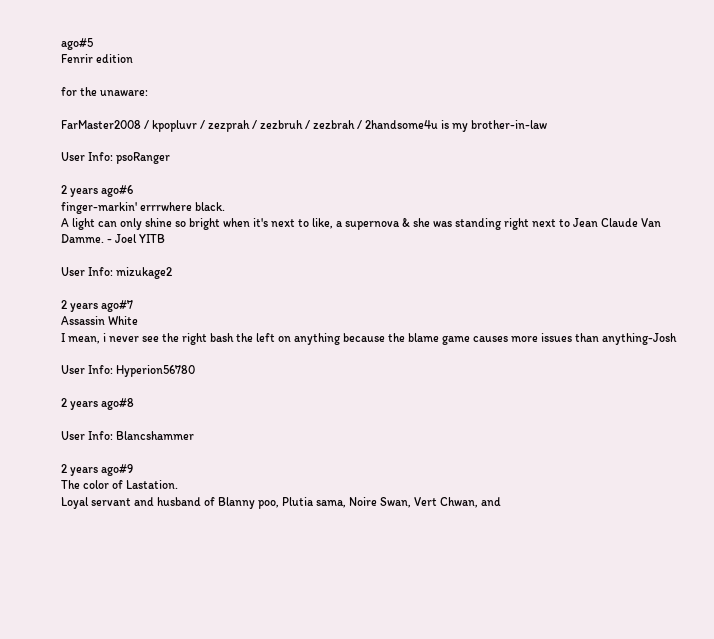ago#5
Fenrir edition

for the unaware:

FarMaster2008 / kpopluvr / zezprah / zezbruh / zezbrah / 2handsome4u is my brother-in-law

User Info: psoRanger

2 years ago#6
finger-markin' errrwhere black.
A light can only shine so bright when it's next to like, a supernova & she was standing right next to Jean Claude Van Damme. - Joel YITB

User Info: mizukage2

2 years ago#7
Assassin White
I mean, i never see the right bash the left on anything because the blame game causes more issues than anything-Josh

User Info: Hyperion56780

2 years ago#8

User Info: Blancshammer

2 years ago#9
The color of Lastation.
Loyal servant and husband of Blanny poo, Plutia sama, Noire Swan, Vert Chwan, and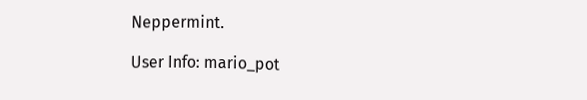Neppermint.

User Info: mario_pot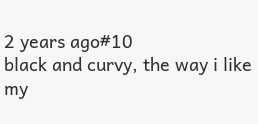2 years ago#10
black and curvy, the way i like my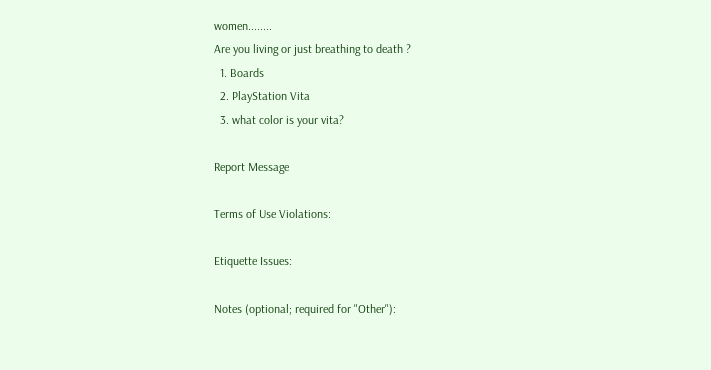women........
Are you living or just breathing to death ?
  1. Boards
  2. PlayStation Vita
  3. what color is your vita?

Report Message

Terms of Use Violations:

Etiquette Issues:

Notes (optional; required for "Other"):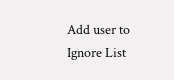Add user to Ignore List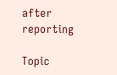after reporting

Topic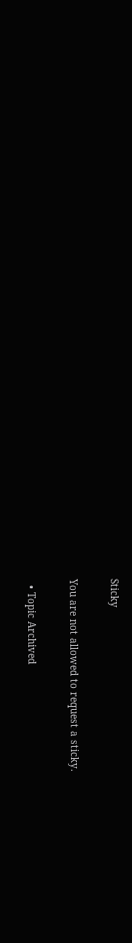Sticky

You are not allowed to request a sticky.

  • Topic Archived